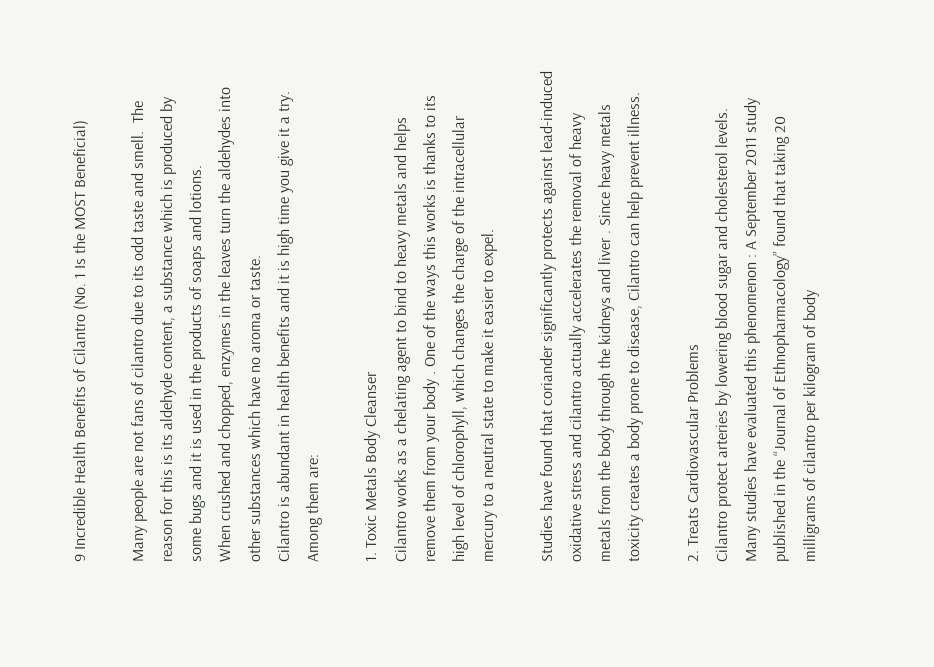9 Incredible Health Benefits of Cilantro (No. 1 Is the MOST Beneficial)

Many people are not fans of cilantro due to its odd taste and smell.  The reason for this is its aldehyde content, a substance which is produced by some bugs and it is used in the products of soaps and lotions.
When crushed and chopped, enzymes in the leaves turn the aldehydes into other substances which have no aroma or taste.
Cilantro is abundant in health benefits and it is high time you give it a try. Among them are:

1. Toxic Metals Body Cleanser
Cilantro works as a chelating agent to bind to heavy metals and helps remove them from your body . One of the ways this works is thanks to its high level of chlorophyll, which changes the charge of the intracellular mercury to a neutral state to make it easier to expel.

Studies have found that coriander significantly protects against lead-induced oxidative stress and cilantro actually accelerates the removal of heavy metals from the body through the kidneys and liver . Since heavy metals toxicity creates a body prone to disease, Cilantro can help prevent illness.

2. Treats Cardiovascular Problems
Cilantro protect arteries by lowering blood sugar and cholesterol levels. Many studies have evaluated this phenomenon : A September 2011 study published in the “Journal of Ethnopharmacology” found that taking 20 milligrams of cilantro per kilogram of body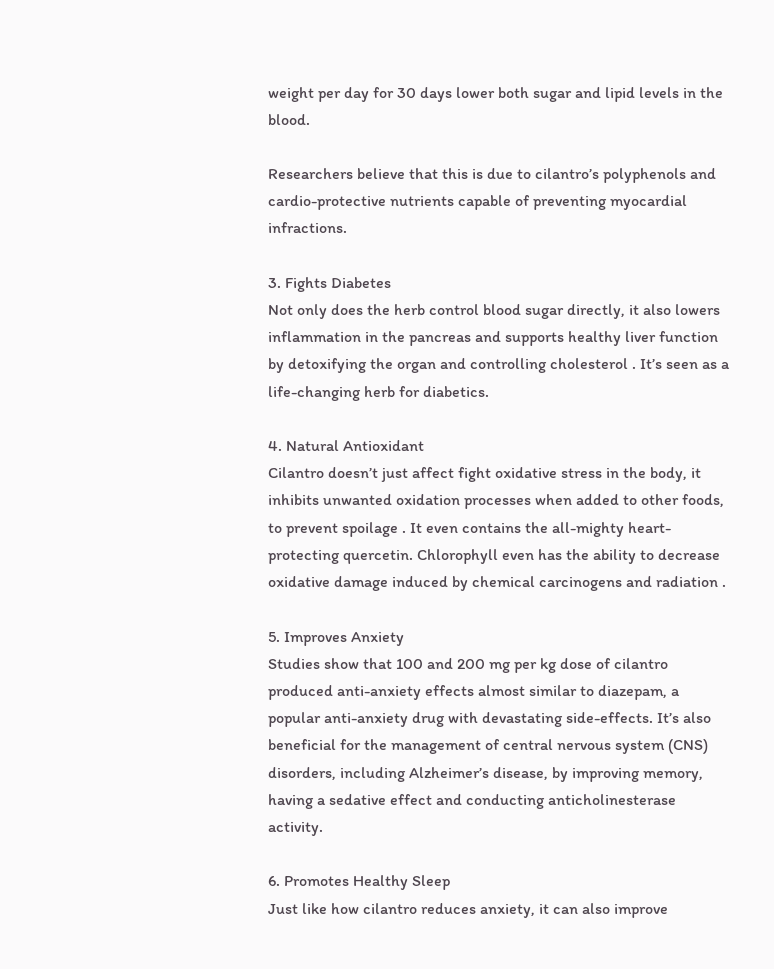weight per day for 30 days lower both sugar and lipid levels in the blood.

Researchers believe that this is due to cilantro’s polyphenols and cardio-protective nutrients capable of preventing myocardial infractions.

3. Fights Diabetes
Not only does the herb control blood sugar directly, it also lowers inflammation in the pancreas and supports healthy liver function by detoxifying the organ and controlling cholesterol . It’s seen as a life-changing herb for diabetics.

4. Natural Antioxidant
Cilantro doesn’t just affect fight oxidative stress in the body, it inhibits unwanted oxidation processes when added to other foods, to prevent spoilage . It even contains the all-mighty heart-protecting quercetin. Chlorophyll even has the ability to decrease oxidative damage induced by chemical carcinogens and radiation .

5. Improves Anxiety
Studies show that 100 and 200 mg per kg dose of cilantro produced anti-anxiety effects almost similar to diazepam, a popular anti-anxiety drug with devastating side-effects. It’s also beneficial for the management of central nervous system (CNS) disorders, including Alzheimer’s disease, by improving memory, having a sedative effect and conducting anticholinesterase activity.

6. Promotes Healthy Sleep
Just like how cilantro reduces anxiety, it can also improve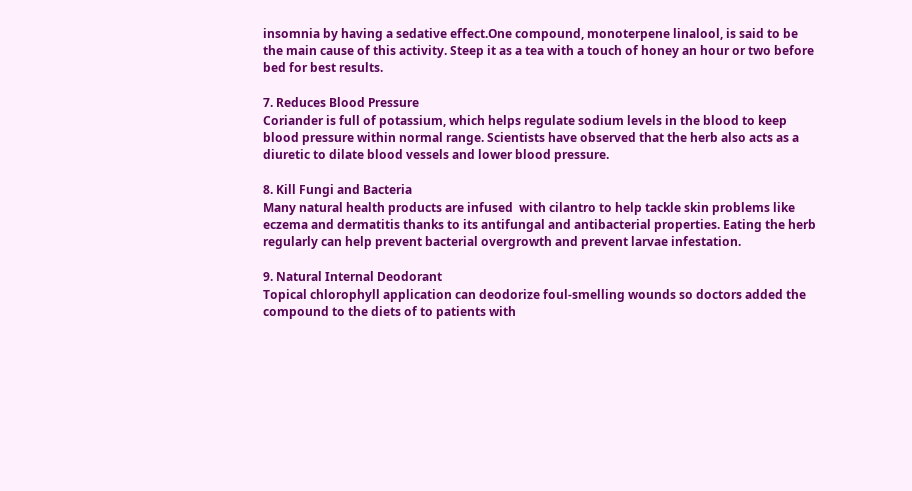insomnia by having a sedative effect.One compound, monoterpene linalool, is said to be the main cause of this activity. Steep it as a tea with a touch of honey an hour or two before bed for best results.

7. Reduces Blood Pressure
Coriander is full of potassium, which helps regulate sodium levels in the blood to keep blood pressure within normal range. Scientists have observed that the herb also acts as a diuretic to dilate blood vessels and lower blood pressure.

8. Kill Fungi and Bacteria
Many natural health products are infused  with cilantro to help tackle skin problems like eczema and dermatitis thanks to its antifungal and antibacterial properties. Eating the herb regularly can help prevent bacterial overgrowth and prevent larvae infestation.

9. Natural Internal Deodorant
Topical chlorophyll application can deodorize foul-smelling wounds so doctors added the compound to the diets of to patients with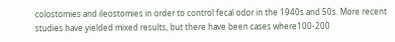colostomies and ileostomies in order to control fecal odor in the 1940s and 50s. More recent studies have yielded mixed results, but there have been cases where100-200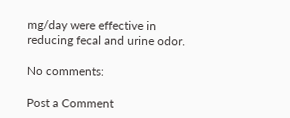mg/day were effective in reducing fecal and urine odor.

No comments:

Post a Comment